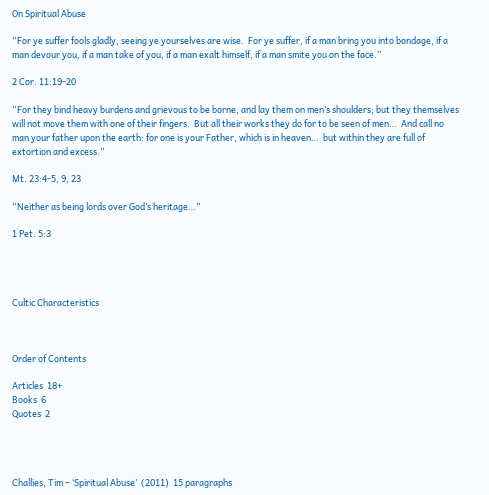On Spiritual Abuse

“For ye suffer fools gladly, seeing ye yourselves are wise.  For ye suffer, if a man bring you into bondage, if a man devour you, if a man take of you, if a man exalt himself, if a man smite you on the face.”

2 Cor. 11:19-20

“For they bind heavy burdens and grievous to be borne, and lay them on men’s shoulders; but they themselves will not move them with one of their fingers.  But all their works they do for to be seen of men…  And call no man your father upon the earth: for one is your Father, which is in heaven…  but within they are full of extortion and excess.”

Mt. 23:4-5, 9, 23

“Neither as being lords over God’s heritage…”

1 Pet. 5:3




Cultic Characteristics



Order of Contents

Articles  18+
Books  6
Quotes  2




Challies, Tim – ‘Spiritual Abuse’  (2011)  15 paragraphs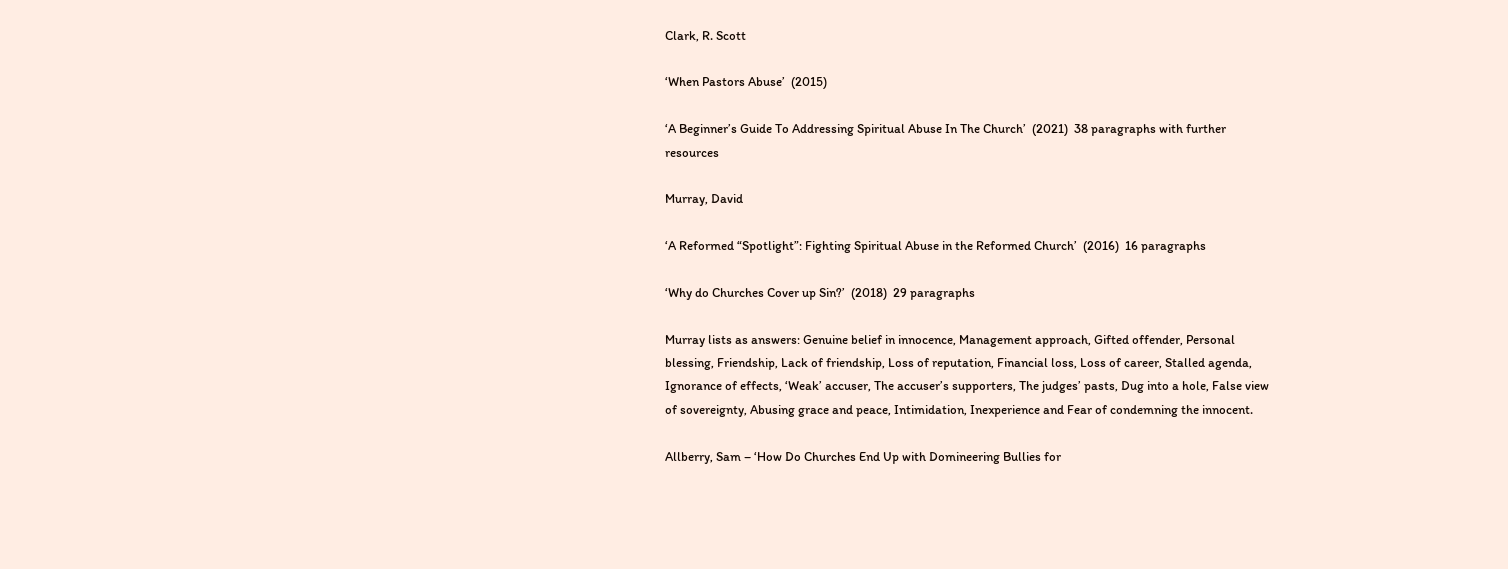Clark, R. Scott

‘When Pastors Abuse’  (2015)

‘A Beginner’s Guide To Addressing Spiritual Abuse In The Church’  (2021)  38 paragraphs with further resources

Murray, David

‘A Reformed “Spotlight”: Fighting Spiritual Abuse in the Reformed Church’  (2016)  16 paragraphs

‘Why do Churches Cover up Sin?’  (2018)  29 paragraphs

Murray lists as answers: Genuine belief in innocence, Management approach, Gifted offender, Personal blessing, Friendship, Lack of friendship, Loss of reputation, Financial loss, Loss of career, Stalled agenda, Ignorance of effects, ‘Weak’ accuser, The accuser’s supporters, The judges’ pasts, Dug into a hole, False view of sovereignty, Abusing grace and peace, Intimidation, Inexperience and Fear of condemning the innocent.

Allberry, Sam – ‘How Do Churches End Up with Domineering Bullies for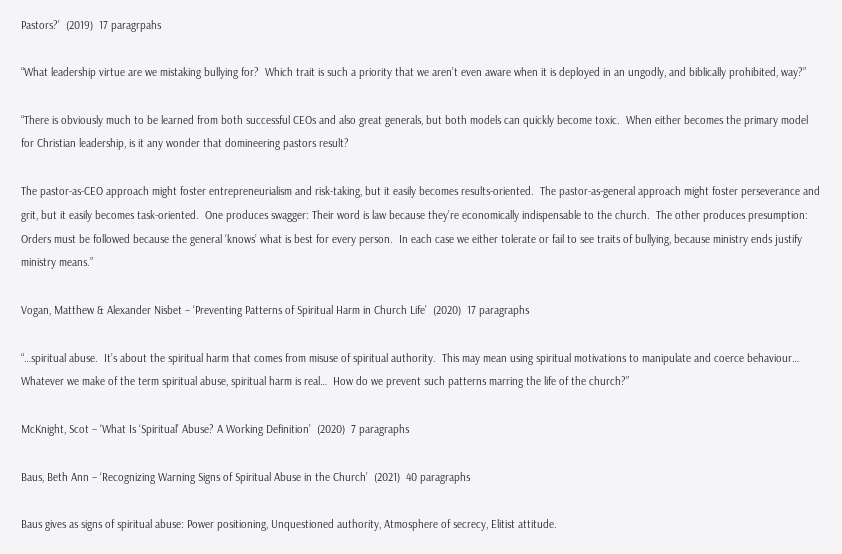Pastors?’  (2019)  17 paragrpahs

“What leadership virtue are we mistaking bullying for?  Which trait is such a priority that we aren’t even aware when it is deployed in an ungodly, and biblically prohibited, way?”

“There is obviously much to be learned from both successful CEOs and also great generals, but both models can quickly become toxic.  When either becomes the primary model for Christian leadership, is it any wonder that domineering pastors result?

The pastor-as-CEO approach might foster entrepreneurialism and risk-taking, but it easily becomes results-oriented.  The pastor-as-general approach might foster perseverance and grit, but it easily becomes task-oriented.  One produces swagger: Their word is law because they’re economically indispensable to the church.  The other produces presumption: Orders must be followed because the general ‘knows’ what is best for every person.  In each case we either tolerate or fail to see traits of bullying, because ministry ends justify ministry means.”

Vogan, Matthew & Alexander Nisbet – ‘Preventing Patterns of Spiritual Harm in Church Life’  (2020)  17 paragraphs

“…spiritual abuse.  It’s about the spiritual harm that comes from misuse of spiritual authority.  This may mean using spiritual motivations to manipulate and coerce behaviour…  Whatever we make of the term spiritual abuse, spiritual harm is real…  How do we prevent such patterns marring the life of the church?”

McKnight, Scot – ‘What Is ‘Spiritual’ Abuse? A Working Definition’  (2020)  7 paragraphs

Baus, Beth Ann – ‘Recognizing Warning Signs of Spiritual Abuse in the Church’  (2021)  40 paragraphs

Baus gives as signs of spiritual abuse: Power positioning, Unquestioned authority, Atmosphere of secrecy, Elitist attitude.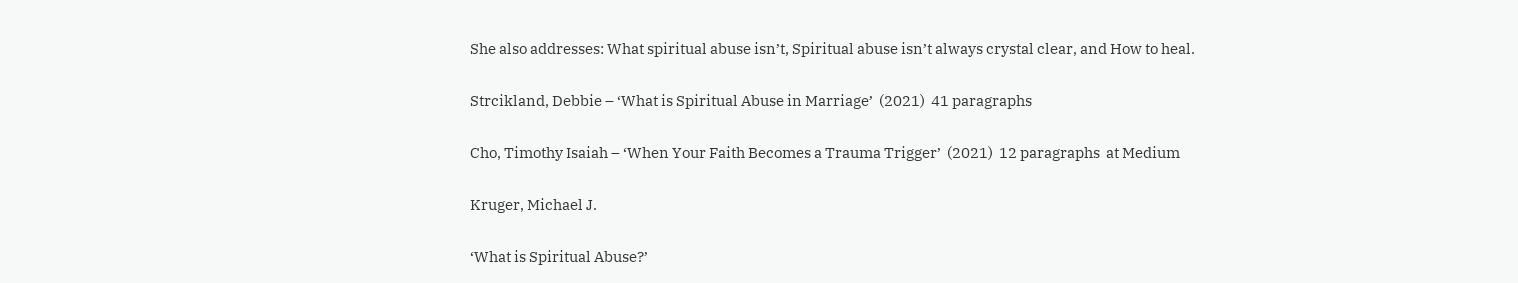She also addresses: What spiritual abuse isn’t, Spiritual abuse isn’t always crystal clear, and How to heal.

Strcikland, Debbie – ‘What is Spiritual Abuse in Marriage’  (2021)  41 paragraphs

Cho, Timothy Isaiah – ‘When Your Faith Becomes a Trauma Trigger’  (2021)  12 paragraphs  at Medium

Kruger, Michael J.

‘What is Spiritual Abuse?’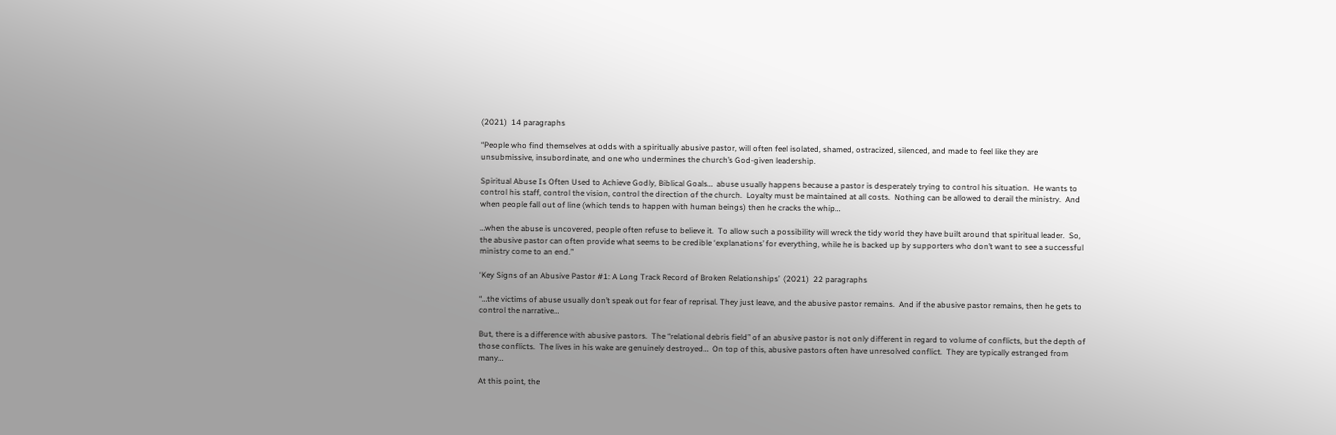(2021)  14 paragraphs

“People who find themselves at odds with a spiritually abusive pastor, will often feel isolated, shamed, ostracized, silenced, and made to feel like they are unsubmissive, insubordinate, and one who undermines the church’s God-given leadership.

Spiritual Abuse Is Often Used to Achieve Godly, Biblical Goals…  abuse usually happens because a pastor is desperately trying to control his situation.  He wants to control his staff, control the vision, control the direction of the church.  Loyalty must be maintained at all costs.  Nothing can be allowed to derail the ministry.  And when people fall out of line (which tends to happen with human beings) then he cracks the whip…

…when the abuse is uncovered, people often refuse to believe it.  To allow such a possibility will wreck the tidy world they have built around that spiritual leader.  So, the abusive pastor can often provide what seems to be credible ‘explanations’ for everything, while he is backed up by supporters who don’t want to see a successful ministry come to an end.”

‘Key Signs of an Abusive Pastor #1: A Long Track Record of Broken Relationships’  (2021)  22 paragraphs

“…the victims of abuse usually don’t speak out for fear of reprisal. They just leave, and the abusive pastor remains.  And if the abusive pastor remains, then he gets to control the narrative…

But, there is a difference with abusive pastors.  The “relational debris field” of an abusive pastor is not only different in regard to volume of conflicts, but the depth of those conflicts.  The lives in his wake are genuinely destroyed…  On top of this, abusive pastors often have unresolved conflict.  They are typically estranged from many…

At this point, the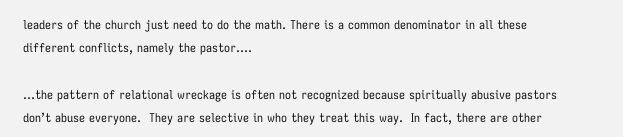leaders of the church just need to do the math. There is a common denominator in all these different conflicts, namely the pastor….

…the pattern of relational wreckage is often not recognized because spiritually abusive pastors don’t abuse everyone.  They are selective in who they treat this way.  In fact, there are other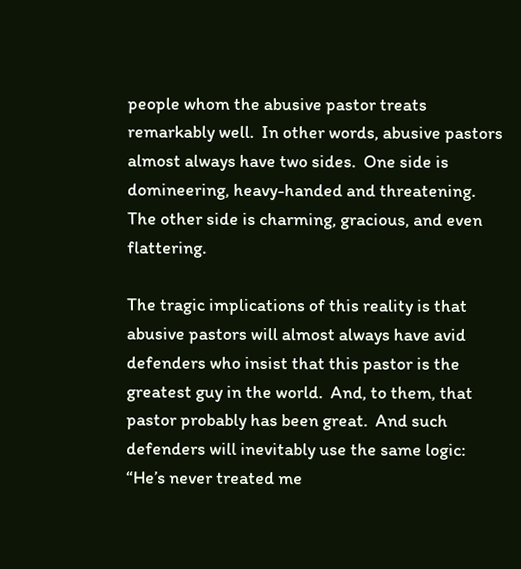people whom the abusive pastor treats remarkably well.  In other words, abusive pastors almost always have two sides.  One side is domineering, heavy-handed and threatening.  The other side is charming, gracious, and even flattering.

The tragic implications of this reality is that abusive pastors will almost always have avid defenders who insist that this pastor is the greatest guy in the world.  And, to them, that pastor probably has been great.  And such defenders will inevitably use the same logic: “He’s never treated me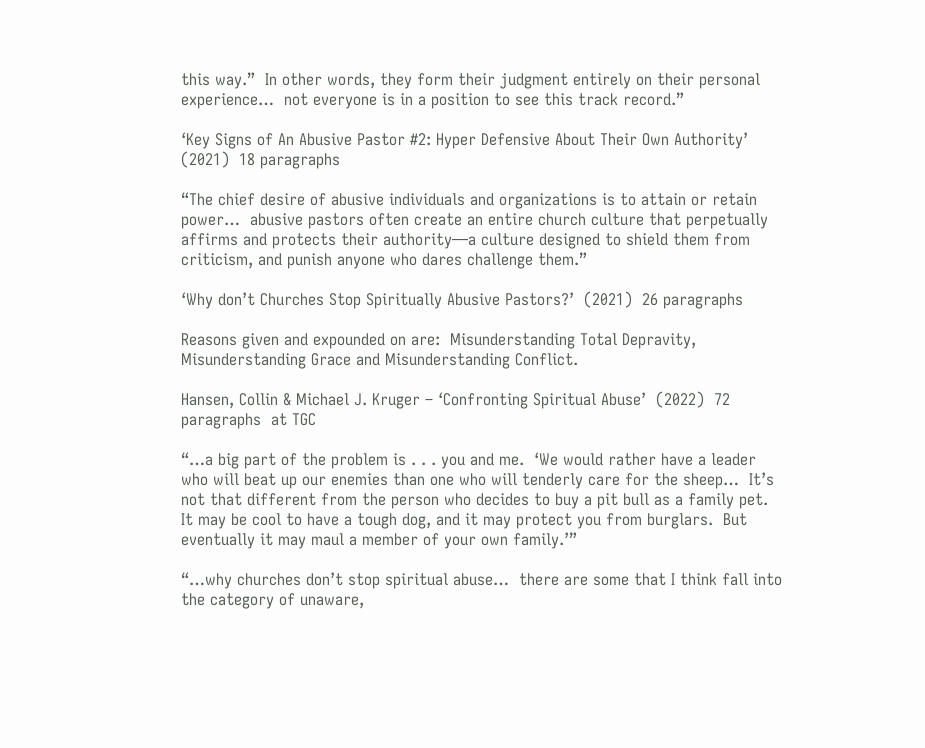this way.”  In other words, they form their judgment entirely on their personal experience…  not everyone is in a position to see this track record.”

‘Key Signs of An Abusive Pastor #2: Hyper Defensive About Their Own Authority’  (2021)  18 paragraphs

“The chief desire of abusive individuals and organizations is to attain or retain power…  abusive pastors often create an entire church culture that perpetually affirms and protects their authority—a culture designed to shield them from criticism, and punish anyone who dares challenge them.”

‘Why don’t Churches Stop Spiritually Abusive Pastors?’  (2021)  26 paragraphs

Reasons given and expounded on are:  Misunderstanding Total Depravity, Misunderstanding Grace and Misunderstanding Conflict.

Hansen, Collin & Michael J. Kruger – ‘Confronting Spiritual Abuse’  (2022)  72 paragraphs  at TGC

“…a big part of the problem is . . . you and me.  ‘We would rather have a leader who will beat up our enemies than one who will tenderly care for the sheep…  It’s not that different from the person who decides to buy a pit bull as a family pet.  It may be cool to have a tough dog, and it may protect you from burglars.  But eventually it may maul a member of your own family.’”

“…why churches don’t stop spiritual abuse…  there are some that I think fall into the category of unaware,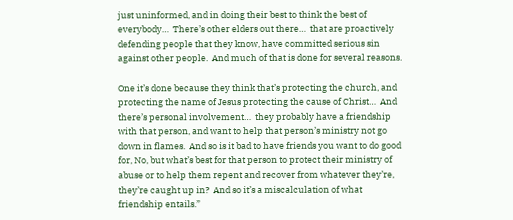just uninformed, and in doing their best to think the best of everybody…  There’s other elders out there…  that are proactively defending people that they know, have committed serious sin against other people.  And much of that is done for several reasons.

One it’s done because they think that’s protecting the church, and protecting the name of Jesus protecting the cause of Christ…  And there’s personal involvement…  they probably have a friendship with that person, and want to help that person’s ministry not go down in flames.  And so is it bad to have friends you want to do good for, No, but what’s best for that person to protect their ministry of abuse or to help them repent and recover from whatever they’re, they’re caught up in?  And so it’s a miscalculation of what friendship entails.”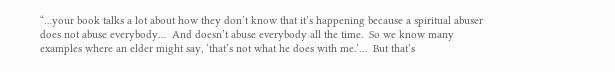“…your book talks a lot about how they don’t know that it’s happening because a spiritual abuser does not abuse everybody…  And doesn’t abuse everybody all the time.  So we know many examples where an elder might say, ‘that’s not what he does with me.’…  But that’s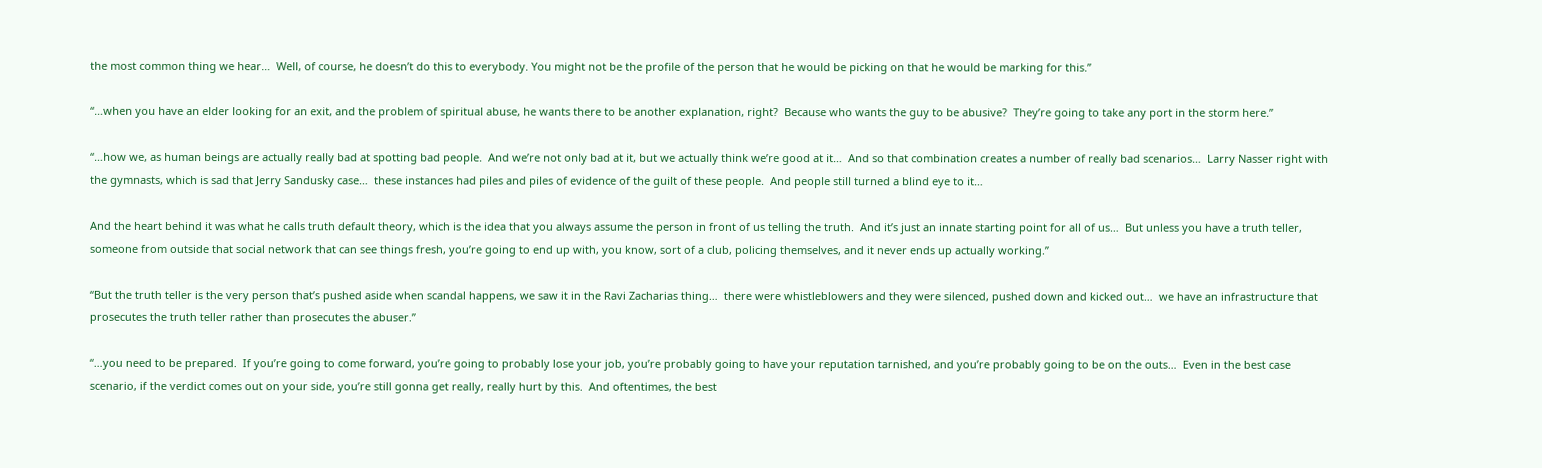the most common thing we hear…  Well, of course, he doesn’t do this to everybody. You might not be the profile of the person that he would be picking on that he would be marking for this.”

“…when you have an elder looking for an exit, and the problem of spiritual abuse, he wants there to be another explanation, right?  Because who wants the guy to be abusive?  They’re going to take any port in the storm here.”

“…how we, as human beings are actually really bad at spotting bad people.  And we’re not only bad at it, but we actually think we’re good at it…  And so that combination creates a number of really bad scenarios…  Larry Nasser right with the gymnasts, which is sad that Jerry Sandusky case…  these instances had piles and piles of evidence of the guilt of these people.  And people still turned a blind eye to it…

And the heart behind it was what he calls truth default theory, which is the idea that you always assume the person in front of us telling the truth.  And it’s just an innate starting point for all of us…  But unless you have a truth teller, someone from outside that social network that can see things fresh, you’re going to end up with, you know, sort of a club, policing themselves, and it never ends up actually working.”

“But the truth teller is the very person that’s pushed aside when scandal happens, we saw it in the Ravi Zacharias thing…  there were whistleblowers and they were silenced, pushed down and kicked out…  we have an infrastructure that prosecutes the truth teller rather than prosecutes the abuser.”

“…you need to be prepared.  If you’re going to come forward, you’re going to probably lose your job, you’re probably going to have your reputation tarnished, and you’re probably going to be on the outs…  Even in the best case scenario, if the verdict comes out on your side, you’re still gonna get really, really hurt by this.  And oftentimes, the best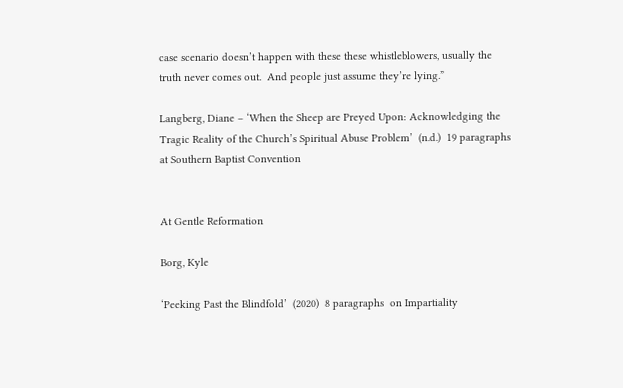case scenario doesn’t happen with these these whistleblowers, usually the truth never comes out.  And people just assume they’re lying.”

Langberg, Diane – ‘When the Sheep are Preyed Upon: Acknowledging the Tragic Reality of the Church’s Spiritual Abuse Problem’  (n.d.)  19 paragraphs  at Southern Baptist Convention


At Gentle Reformation

Borg, Kyle

‘Peeking Past the Blindfold’  (2020)  8 paragraphs  on Impartiality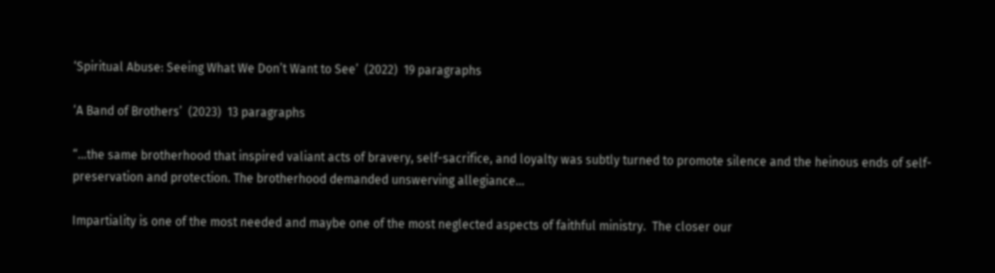‘Spiritual Abuse: Seeing What We Don’t Want to See’  (2022)  19 paragraphs

‘A Band of Brothers’  (2023)  13 paragraphs

“…the same brotherhood that inspired valiant acts of bravery, self-sacrifice, and loyalty was subtly turned to promote silence and the heinous ends of self-preservation and protection. The brotherhood demanded unswerving allegiance…

Impartiality is one of the most needed and maybe one of the most neglected aspects of faithful ministry.  The closer our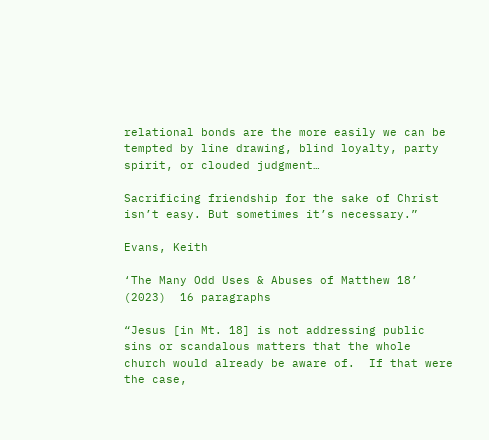relational bonds are the more easily we can be tempted by line drawing, blind loyalty, party spirit, or clouded judgment…

Sacrificing friendship for the sake of Christ isn’t easy. But sometimes it’s necessary.”

Evans, Keith

‘The Many Odd Uses & Abuses of Matthew 18’  (2023)  16 paragraphs

“Jesus [in Mt. 18] is not addressing public sins or scandalous matters that the whole church would already be aware of.  If that were the case,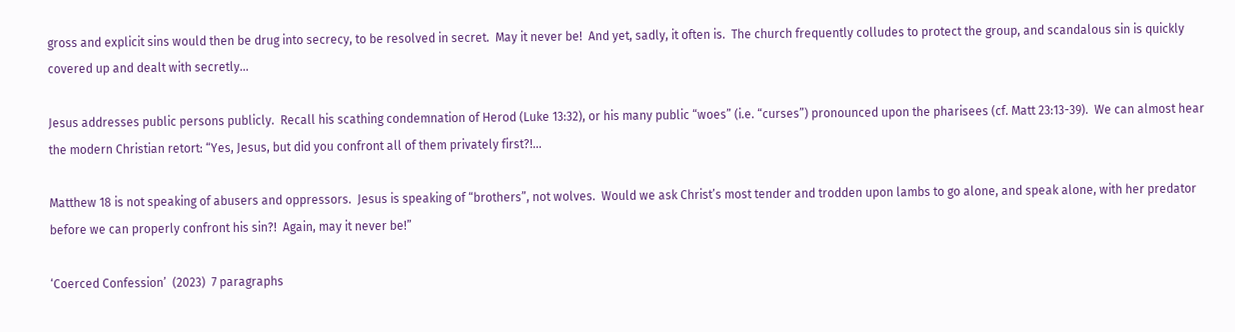gross and explicit sins would then be drug into secrecy, to be resolved in secret.  May it never be!  And yet, sadly, it often is.  The church frequently colludes to protect the group, and scandalous sin is quickly covered up and dealt with secretly…

Jesus addresses public persons publicly.  Recall his scathing condemnation of Herod (Luke 13:32), or his many public “woes” (i.e. “curses”) pronounced upon the pharisees (cf. Matt 23:13-39).  We can almost hear the modern Christian retort: “Yes, Jesus, but did you confront all of them privately first?!…

Matthew 18 is not speaking of abusers and oppressors.  Jesus is speaking of “brothers”, not wolves.  Would we ask Christ’s most tender and trodden upon lambs to go alone, and speak alone, with her predator before we can properly confront his sin?!  Again, may it never be!”

‘Coerced Confession’  (2023)  7 paragraphs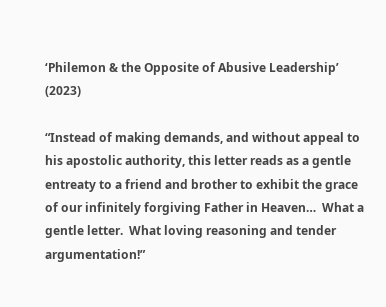‘Philemon & the Opposite of Abusive Leadership’  (2023)

“Instead of making demands, and without appeal to his apostolic authority, this letter reads as a gentle entreaty to a friend and brother to exhibit the grace of our infinitely forgiving Father in Heaven…  What a gentle letter.  What loving reasoning and tender argumentation!”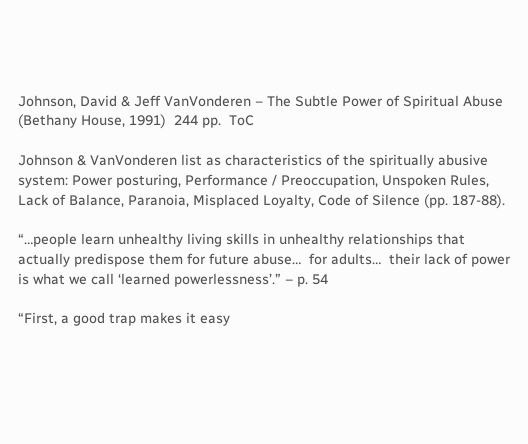Johnson, David & Jeff VanVonderen – The Subtle Power of Spiritual Abuse  (Bethany House, 1991)  244 pp.  ToC

Johnson & VanVonderen list as characteristics of the spiritually abusive system: Power posturing, Performance / Preoccupation, Unspoken Rules, Lack of Balance, Paranoia, Misplaced Loyalty, Code of Silence (pp. 187-88).

“…people learn unhealthy living skills in unhealthy relationships that actually predispose them for future abuse…  for adults…  their lack of power is what we call ‘learned powerlessness’.” – p. 54

“First, a good trap makes it easy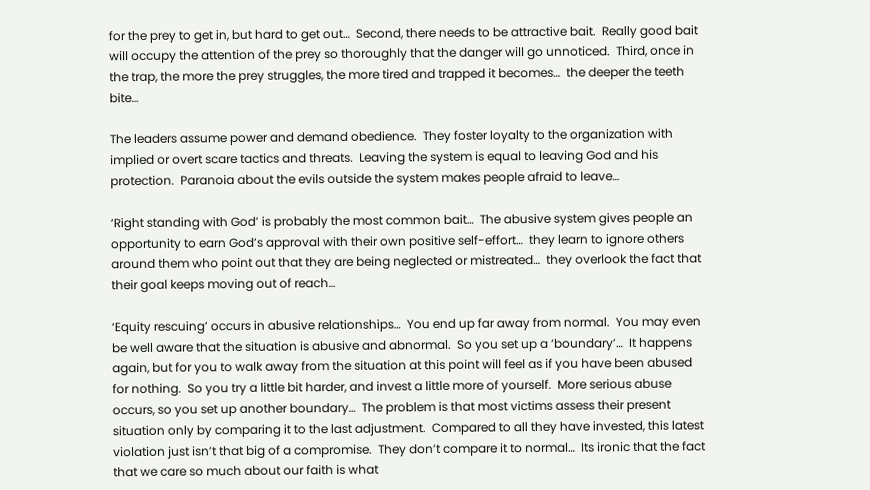for the prey to get in, but hard to get out…  Second, there needs to be attractive bait.  Really good bait will occupy the attention of the prey so thoroughly that the danger will go unnoticed.  Third, once in the trap, the more the prey struggles, the more tired and trapped it becomes…  the deeper the teeth bite…

The leaders assume power and demand obedience.  They foster loyalty to the organization with implied or overt scare tactics and threats.  Leaving the system is equal to leaving God and his protection.  Paranoia about the evils outside the system makes people afraid to leave…

‘Right standing with God’ is probably the most common bait…  The abusive system gives people an opportunity to earn God’s approval with their own positive self-effort…  they learn to ignore others around them who point out that they are being neglected or mistreated…  they overlook the fact that their goal keeps moving out of reach…

‘Equity rescuing’ occurs in abusive relationships…  You end up far away from normal.  You may even be well aware that the situation is abusive and abnormal.  So you set up a ‘boundary’…  It happens again, but for you to walk away from the situation at this point will feel as if you have been abused for nothing.  So you try a little bit harder, and invest a little more of yourself.  More serious abuse occurs, so you set up another boundary…  The problem is that most victims assess their present situation only by comparing it to the last adjustment.  Compared to all they have invested, this latest violation just isn’t that big of a compromise.  They don’t compare it to normal…  Its ironic that the fact that we care so much about our faith is what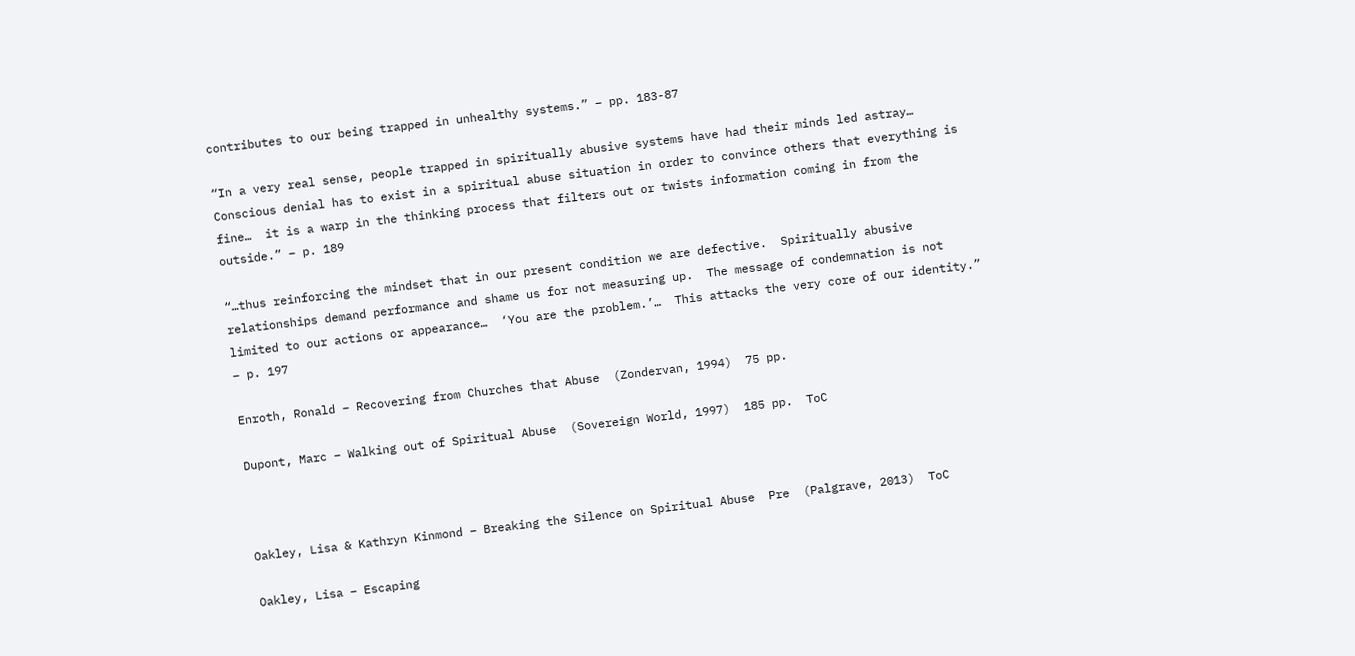contributes to our being trapped in unhealthy systems.” – pp. 183-87

“In a very real sense, people trapped in spiritually abusive systems have had their minds led astray…  Conscious denial has to exist in a spiritual abuse situation in order to convince others that everything is fine…  it is a warp in the thinking process that filters out or twists information coming in from the outside.” – p. 189

“…thus reinforcing the mindset that in our present condition we are defective.  Spiritually abusive relationships demand performance and shame us for not measuring up.  The message of condemnation is not limited to our actions or appearance…  ‘You are the problem.’…  This attacks the very core of our identity.” – p. 197

Enroth, Ronald – Recovering from Churches that Abuse  (Zondervan, 1994)  75 pp.

Dupont, Marc – Walking out of Spiritual Abuse  (Sovereign World, 1997)  185 pp.  ToC



Oakley, Lisa & Kathryn Kinmond – Breaking the Silence on Spiritual Abuse  Pre  (Palgrave, 2013)  ToC

Oakley, Lisa – Escaping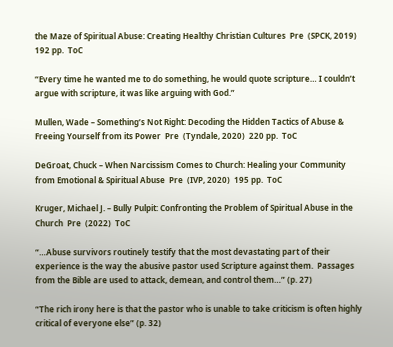the Maze of Spiritual Abuse: Creating Healthy Christian Cultures  Pre  (SPCK, 2019)  192 pp.  ToC

“Every time he wanted me to do something, he would quote scripture… I couldn’t argue with scripture, it was like arguing with God.”

Mullen, Wade – Something’s Not Right: Decoding the Hidden Tactics of Abuse & Freeing Yourself from its Power  Pre  (Tyndale, 2020)  220 pp.  ToC

DeGroat, Chuck – When Narcissism Comes to Church: Healing your Community from Emotional & Spiritual Abuse  Pre  (IVP, 2020)  195 pp.  ToC

Kruger, Michael J. – Bully Pulpit: Confronting the Problem of Spiritual Abuse in the Church  Pre  (2022)  ToC

“…Abuse survivors routinely testify that the most devastating part of their experience is the way the abusive pastor used Scripture against them.  Passages from the Bible are used to attack, demean, and control them…” (p. 27)

“The rich irony here is that the pastor who is unable to take criticism is often highly critical of everyone else” (p. 32)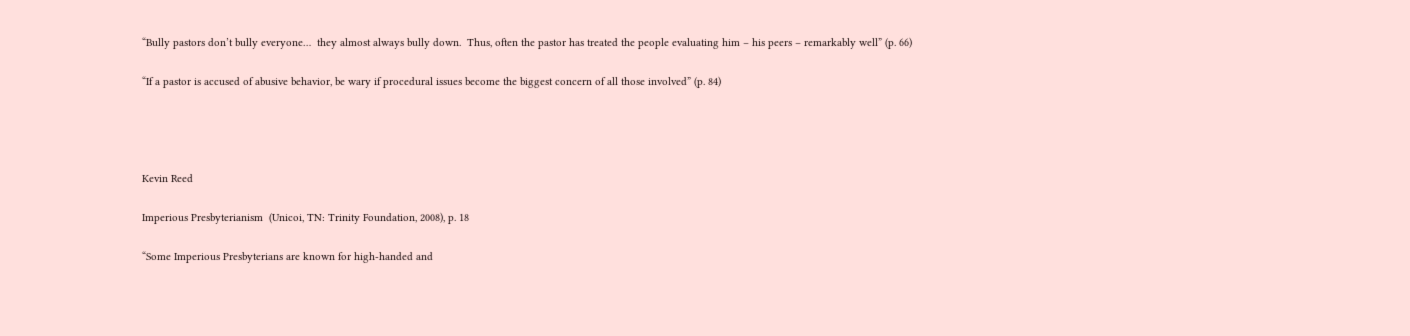“Bully pastors don’t bully everyone…  they almost always bully down.  Thus, often the pastor has treated the people evaluating him – his peers – remarkably well” (p. 66)

“If a pastor is accused of abusive behavior, be wary if procedural issues become the biggest concern of all those involved” (p. 84)




Kevin Reed

Imperious Presbyterianism  (Unicoi, TN: Trinity Foundation, 2008), p. 18

“Some Imperious Presbyterians are known for high-handed and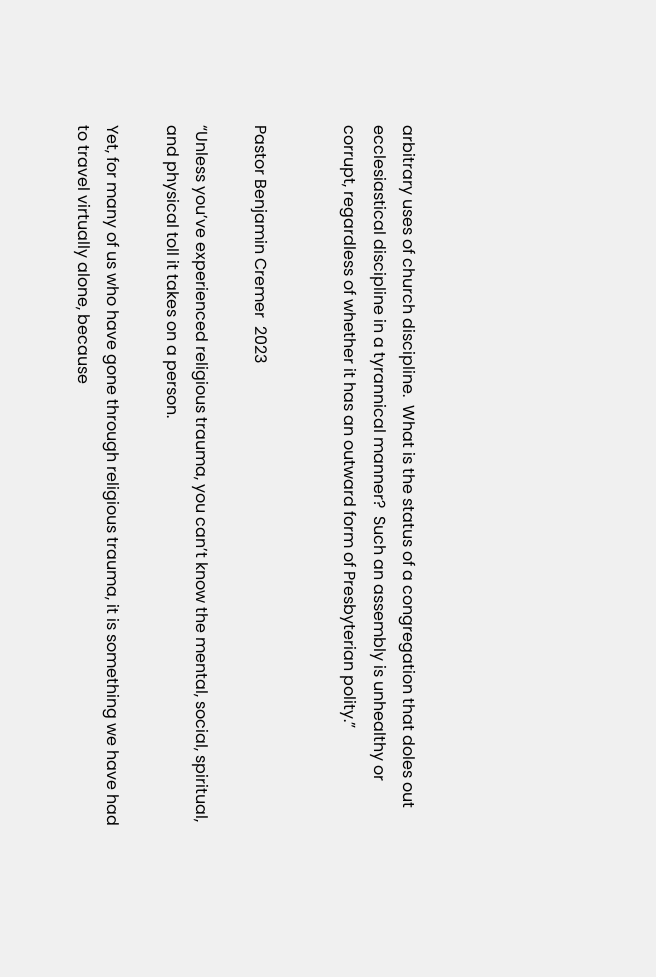arbitrary uses of church discipline.  What is the status of a congregation that doles out ecclesiastical discipline in a tyrannical manner?  Such an assembly is unhealthy or corrupt, regardless of whether it has an outward form of Presbyterian polity.”


Pastor Benjamin Cremer  2023

“Unless you’ve experienced religious trauma, you can’t know the mental, social, spiritual, and physical toll it takes on a person.

Yet, for many of us who have gone through religious trauma, it is something we have had to travel virtually alone, because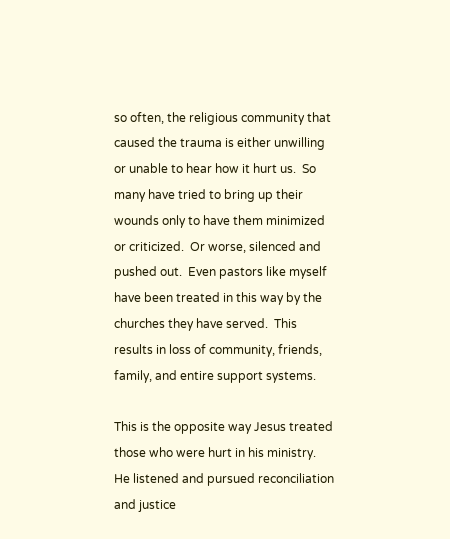so often, the religious community that caused the trauma is either unwilling or unable to hear how it hurt us.  So many have tried to bring up their wounds only to have them minimized or criticized.  Or worse, silenced and pushed out.  Even pastors like myself have been treated in this way by the churches they have served.  This results in loss of community, friends, family, and entire support systems.

This is the opposite way Jesus treated those who were hurt in his ministry.  He listened and pursued reconciliation and justice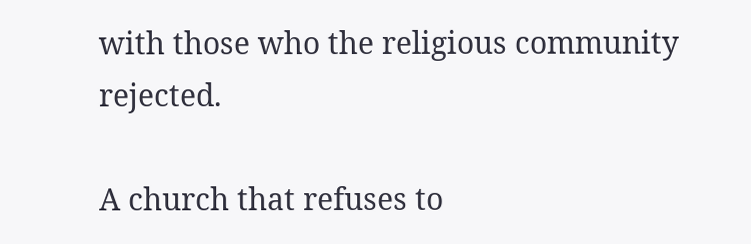with those who the religious community rejected.

A church that refuses to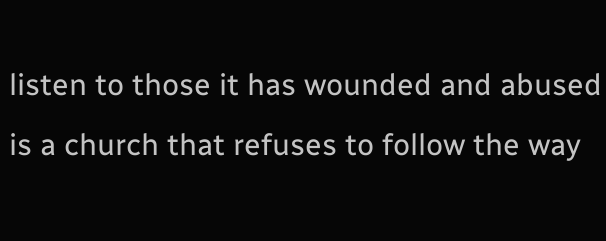listen to those it has wounded and abused is a church that refuses to follow the way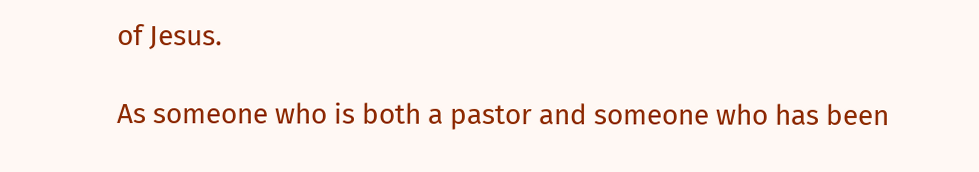of Jesus.

As someone who is both a pastor and someone who has been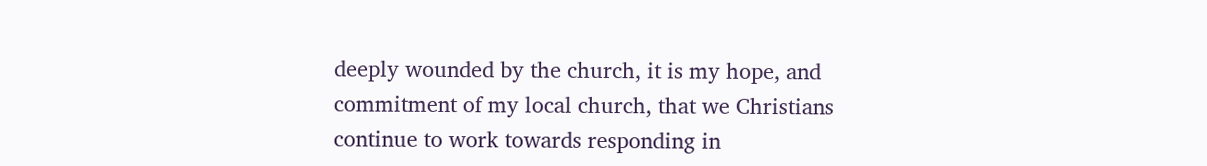deeply wounded by the church, it is my hope, and commitment of my local church, that we Christians continue to work towards responding in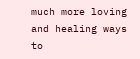much more loving and healing ways to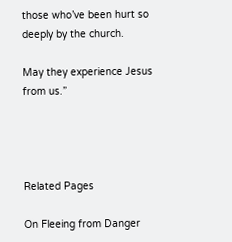those who’ve been hurt so deeply by the church.

May they experience Jesus from us.”




Related Pages

On Fleeing from Danger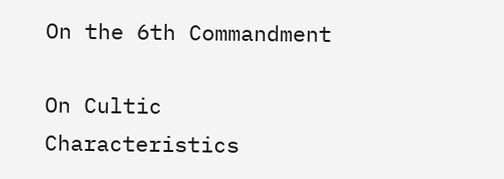On the 6th Commandment

On Cultic Characteristics